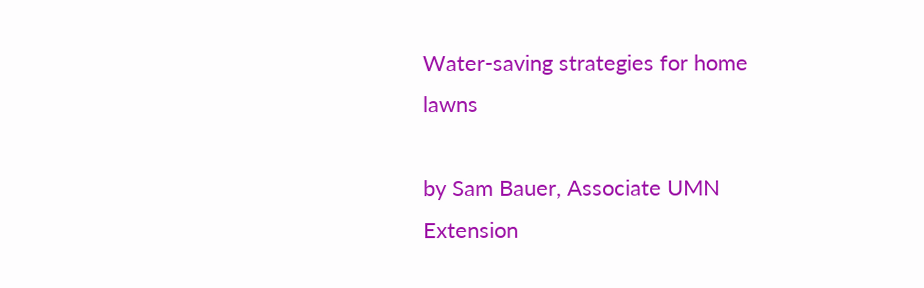Water-saving strategies for home lawns

by Sam Bauer, Associate UMN Extension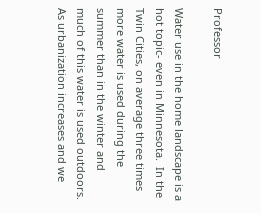Professor

Water use in the home landscape is a hot topic- even in Minnesota.  In the Twin Cities, on average three times more water is used during the summer than in the winter and much of this water is used outdoors.  As urbanization increases and we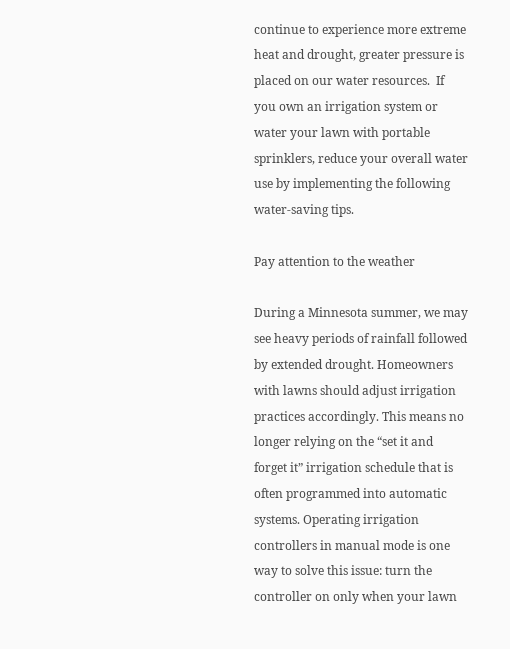continue to experience more extreme heat and drought, greater pressure is placed on our water resources.  If you own an irrigation system or water your lawn with portable sprinklers, reduce your overall water use by implementing the following water-saving tips.

Pay attention to the weather

During a Minnesota summer, we may see heavy periods of rainfall followed by extended drought. Homeowners with lawns should adjust irrigation practices accordingly. This means no longer relying on the “set it and forget it” irrigation schedule that is often programmed into automatic systems. Operating irrigation controllers in manual mode is one way to solve this issue: turn the controller on only when your lawn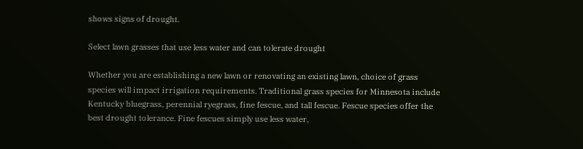shows signs of drought.

Select lawn grasses that use less water and can tolerate drought

Whether you are establishing a new lawn or renovating an existing lawn, choice of grass species will impact irrigation requirements. Traditional grass species for Minnesota include Kentucky bluegrass, perennial ryegrass, fine fescue, and tall fescue. Fescue species offer the best drought tolerance. Fine fescues simply use less water,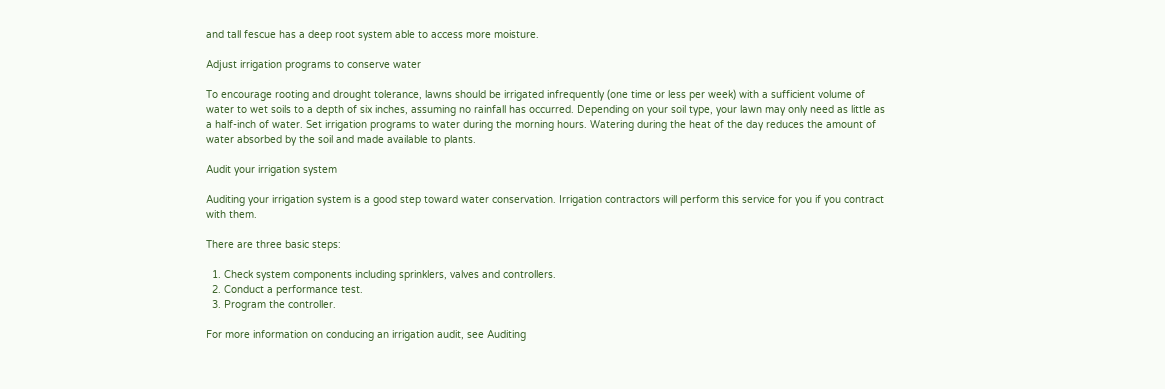and tall fescue has a deep root system able to access more moisture.

Adjust irrigation programs to conserve water

To encourage rooting and drought tolerance, lawns should be irrigated infrequently (one time or less per week) with a sufficient volume of water to wet soils to a depth of six inches, assuming no rainfall has occurred. Depending on your soil type, your lawn may only need as little as a half-inch of water. Set irrigation programs to water during the morning hours. Watering during the heat of the day reduces the amount of water absorbed by the soil and made available to plants.

Audit your irrigation system

Auditing your irrigation system is a good step toward water conservation. Irrigation contractors will perform this service for you if you contract with them.

There are three basic steps:

  1. Check system components including sprinklers, valves and controllers.
  2. Conduct a performance test.
  3. Program the controller.

For more information on conducing an irrigation audit, see Auditing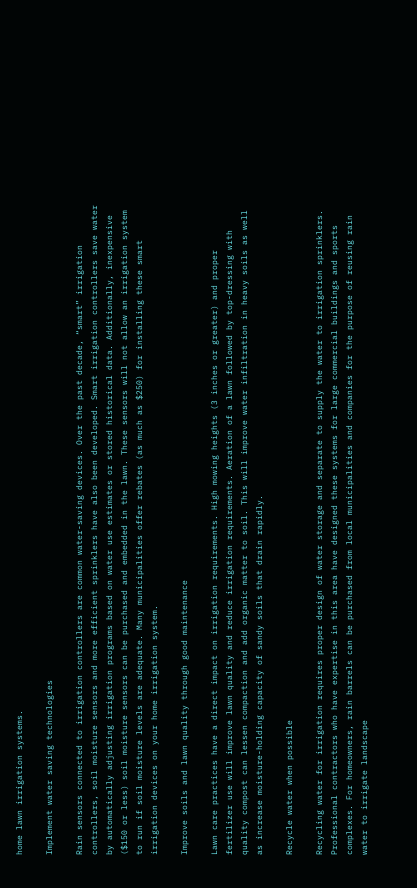home lawn irrigation systems.

Implement water saving technologies

Rain sensors connected to irrigation controllers are common water-saving devices. Over the past decade, “smart” irrigation controllers, soil moisture sensors and more efficient sprinklers have also been developed. Smart irrigation controllers save water by automatically adjusting irrigation programs based on water use estimates or stored historical data. Additionally, inexpensive ($150 or less) soil moisture sensors can be purchased and embedded in the lawn. These sensors will not allow an irrigation system to run if soil moisture levels are adequate. Many municipalities offer rebates (as much as $250) for installing these smart irrigation devices on your home irrigation system.

Improve soils and lawn quality through good maintenance

Lawn care practices have a direct impact on irrigation requirements. High mowing heights (3 inches or greater) and proper fertilizer use will improve lawn quality and reduce irrigation requirements. Aeration of a lawn followed by top-dressing with quality compost can lessen compaction and add organic matter to soil. This will improve water infiltration in heavy soils as well as increase moisture-holding capacity of sandy soils that drain rapidly.

Recycle water when possible

Recycling water for irrigation requires proper design of water storage and separate to supply the water to irrigation sprinklers. Professional contractors who have expertise in this area have designed these systems for large commercial buildings and sports complexes. For homeowners, rain barrels can be purchased from local municipalities and companies for the purpose of reusing rain water to irrigate landscape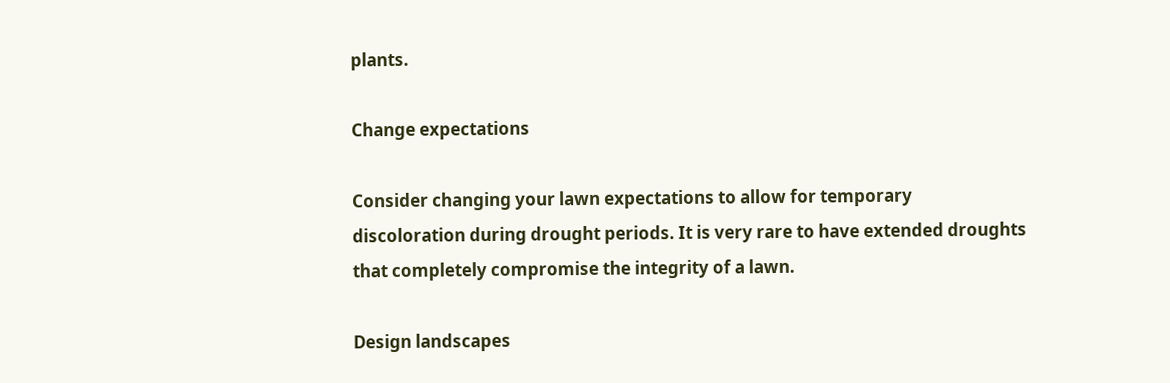plants.

Change expectations

Consider changing your lawn expectations to allow for temporary discoloration during drought periods. It is very rare to have extended droughts that completely compromise the integrity of a lawn.

Design landscapes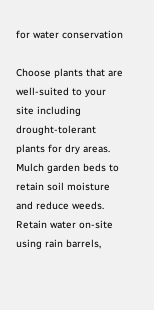for water conservation

Choose plants that are well-suited to your site including drought-tolerant plants for dry areas. Mulch garden beds to retain soil moisture and reduce weeds. Retain water on-site using rain barrels,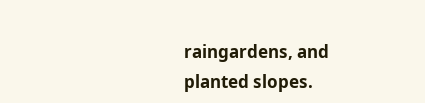raingardens, and planted slopes.